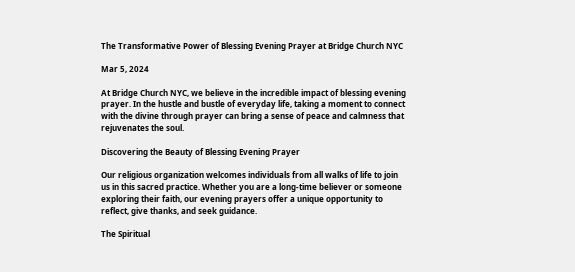The Transformative Power of Blessing Evening Prayer at Bridge Church NYC

Mar 5, 2024

At Bridge Church NYC, we believe in the incredible impact of blessing evening prayer. In the hustle and bustle of everyday life, taking a moment to connect with the divine through prayer can bring a sense of peace and calmness that rejuvenates the soul.

Discovering the Beauty of Blessing Evening Prayer

Our religious organization welcomes individuals from all walks of life to join us in this sacred practice. Whether you are a long-time believer or someone exploring their faith, our evening prayers offer a unique opportunity to reflect, give thanks, and seek guidance.

The Spiritual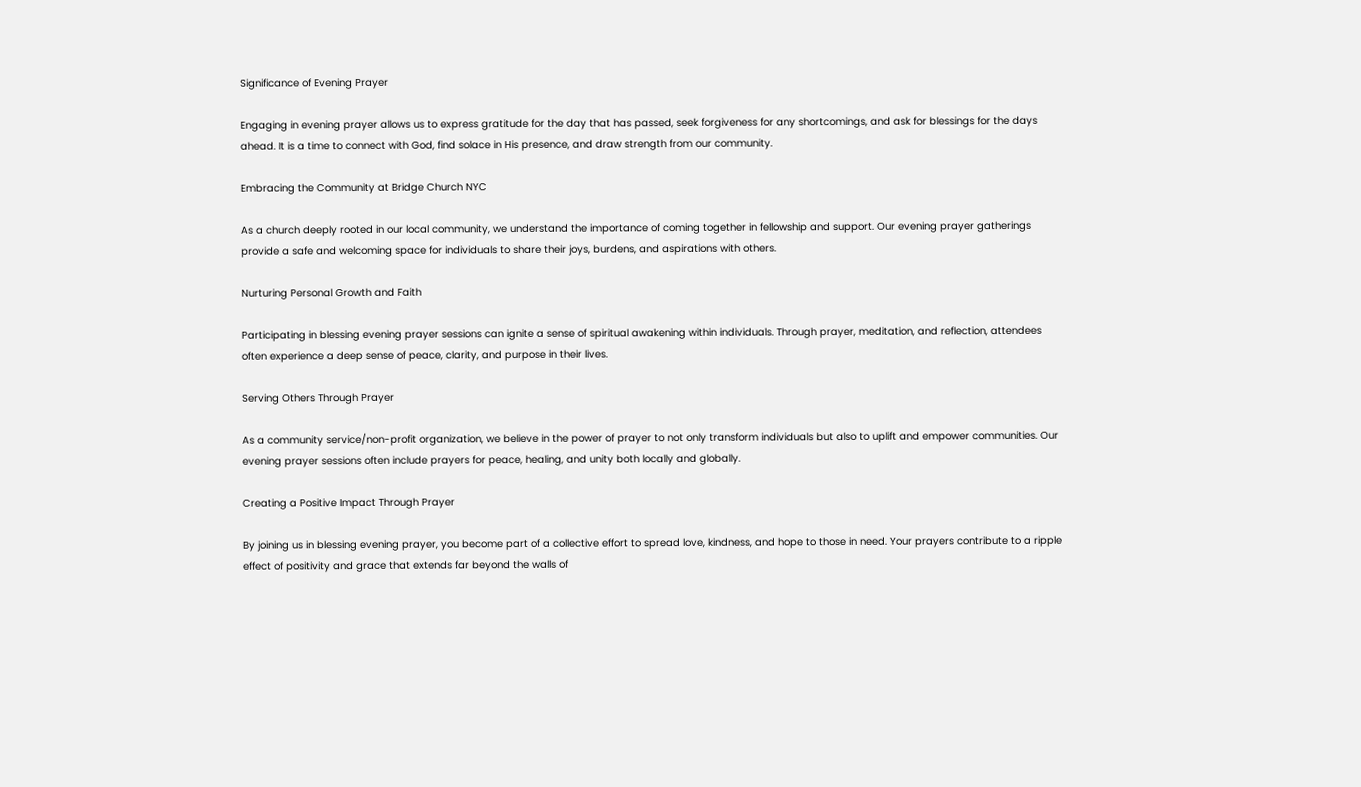Significance of Evening Prayer

Engaging in evening prayer allows us to express gratitude for the day that has passed, seek forgiveness for any shortcomings, and ask for blessings for the days ahead. It is a time to connect with God, find solace in His presence, and draw strength from our community.

Embracing the Community at Bridge Church NYC

As a church deeply rooted in our local community, we understand the importance of coming together in fellowship and support. Our evening prayer gatherings provide a safe and welcoming space for individuals to share their joys, burdens, and aspirations with others.

Nurturing Personal Growth and Faith

Participating in blessing evening prayer sessions can ignite a sense of spiritual awakening within individuals. Through prayer, meditation, and reflection, attendees often experience a deep sense of peace, clarity, and purpose in their lives.

Serving Others Through Prayer

As a community service/non-profit organization, we believe in the power of prayer to not only transform individuals but also to uplift and empower communities. Our evening prayer sessions often include prayers for peace, healing, and unity both locally and globally.

Creating a Positive Impact Through Prayer

By joining us in blessing evening prayer, you become part of a collective effort to spread love, kindness, and hope to those in need. Your prayers contribute to a ripple effect of positivity and grace that extends far beyond the walls of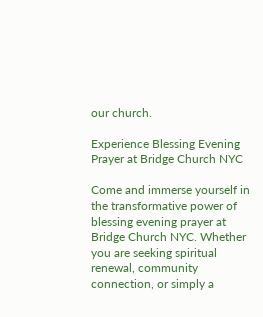our church.

Experience Blessing Evening Prayer at Bridge Church NYC

Come and immerse yourself in the transformative power of blessing evening prayer at Bridge Church NYC. Whether you are seeking spiritual renewal, community connection, or simply a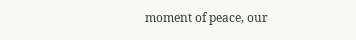moment of peace, our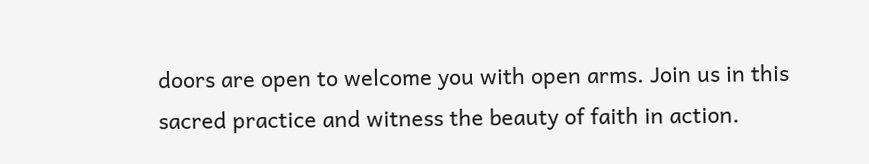doors are open to welcome you with open arms. Join us in this sacred practice and witness the beauty of faith in action.